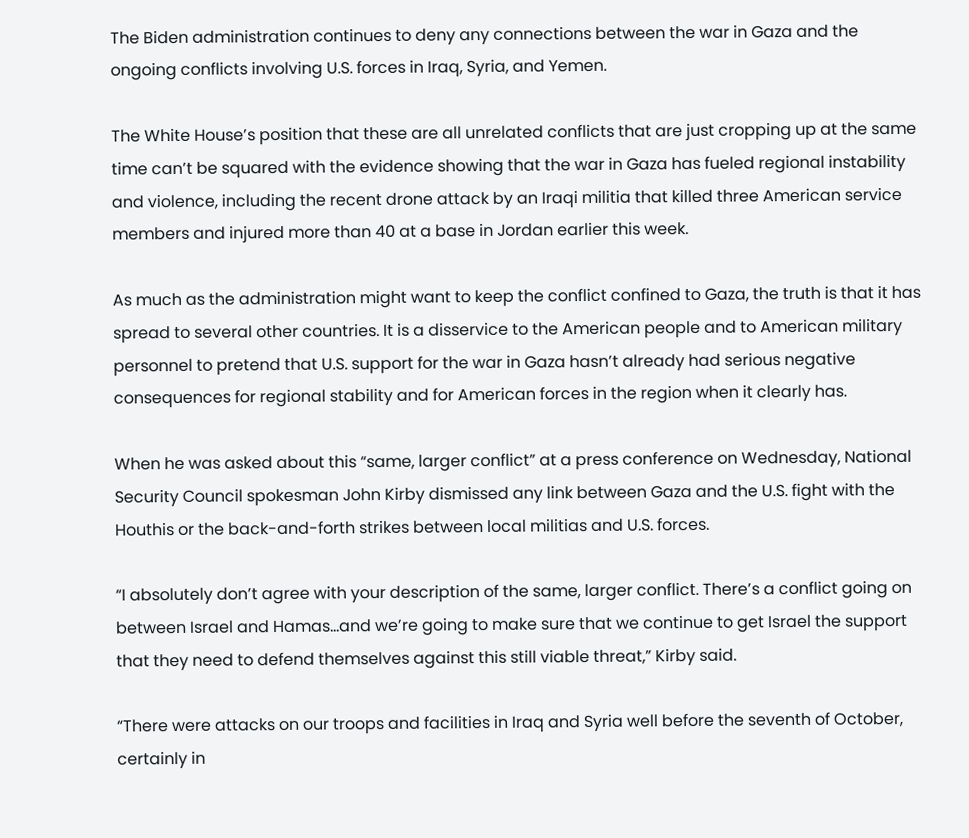The Biden administration continues to deny any connections between the war in Gaza and the ongoing conflicts involving U.S. forces in Iraq, Syria, and Yemen.

The White House’s position that these are all unrelated conflicts that are just cropping up at the same time can’t be squared with the evidence showing that the war in Gaza has fueled regional instability and violence, including the recent drone attack by an Iraqi militia that killed three American service members and injured more than 40 at a base in Jordan earlier this week.

As much as the administration might want to keep the conflict confined to Gaza, the truth is that it has spread to several other countries. It is a disservice to the American people and to American military personnel to pretend that U.S. support for the war in Gaza hasn’t already had serious negative consequences for regional stability and for American forces in the region when it clearly has.

When he was asked about this “same, larger conflict” at a press conference on Wednesday, National Security Council spokesman John Kirby dismissed any link between Gaza and the U.S. fight with the Houthis or the back-and-forth strikes between local militias and U.S. forces.

“I absolutely don’t agree with your description of the same, larger conflict. There’s a conflict going on between Israel and Hamas…and we’re going to make sure that we continue to get Israel the support that they need to defend themselves against this still viable threat,” Kirby said.

“There were attacks on our troops and facilities in Iraq and Syria well before the seventh of October, certainly in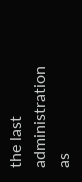the last administration as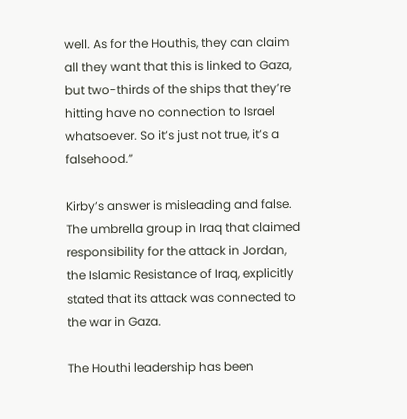well. As for the Houthis, they can claim all they want that this is linked to Gaza, but two-thirds of the ships that they’re hitting have no connection to Israel whatsoever. So it’s just not true, it’s a falsehood.”

Kirby’s answer is misleading and false. The umbrella group in Iraq that claimed responsibility for the attack in Jordan, the Islamic Resistance of Iraq, explicitly stated that its attack was connected to the war in Gaza.

The Houthi leadership has been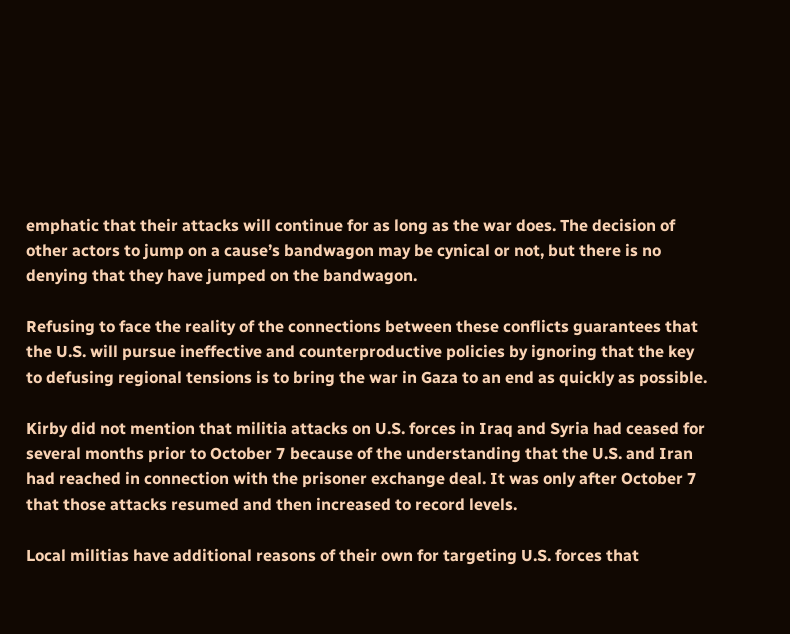emphatic that their attacks will continue for as long as the war does. The decision of other actors to jump on a cause’s bandwagon may be cynical or not, but there is no denying that they have jumped on the bandwagon.

Refusing to face the reality of the connections between these conflicts guarantees that the U.S. will pursue ineffective and counterproductive policies by ignoring that the key to defusing regional tensions is to bring the war in Gaza to an end as quickly as possible.

Kirby did not mention that militia attacks on U.S. forces in Iraq and Syria had ceased for several months prior to October 7 because of the understanding that the U.S. and Iran had reached in connection with the prisoner exchange deal. It was only after October 7 that those attacks resumed and then increased to record levels.

Local militias have additional reasons of their own for targeting U.S. forces that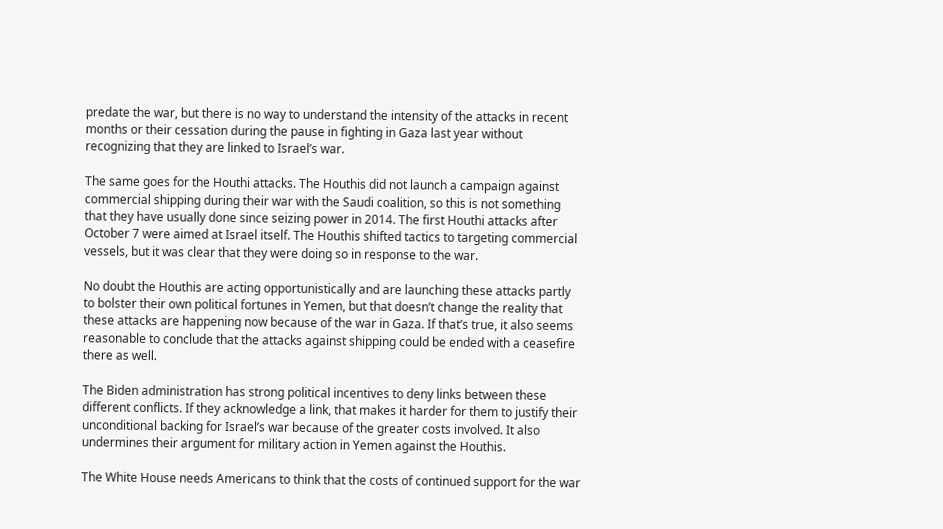predate the war, but there is no way to understand the intensity of the attacks in recent months or their cessation during the pause in fighting in Gaza last year without recognizing that they are linked to Israel’s war.

The same goes for the Houthi attacks. The Houthis did not launch a campaign against commercial shipping during their war with the Saudi coalition, so this is not something that they have usually done since seizing power in 2014. The first Houthi attacks after October 7 were aimed at Israel itself. The Houthis shifted tactics to targeting commercial vessels, but it was clear that they were doing so in response to the war.

No doubt the Houthis are acting opportunistically and are launching these attacks partly to bolster their own political fortunes in Yemen, but that doesn’t change the reality that these attacks are happening now because of the war in Gaza. If that’s true, it also seems reasonable to conclude that the attacks against shipping could be ended with a ceasefire there as well.

The Biden administration has strong political incentives to deny links between these different conflicts. If they acknowledge a link, that makes it harder for them to justify their unconditional backing for Israel’s war because of the greater costs involved. It also undermines their argument for military action in Yemen against the Houthis.

The White House needs Americans to think that the costs of continued support for the war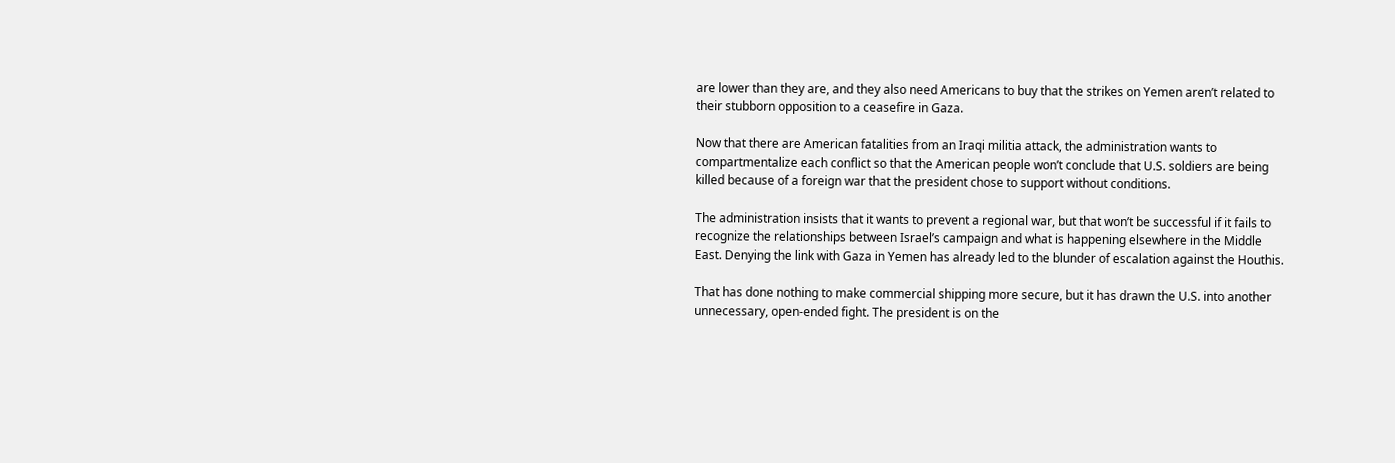are lower than they are, and they also need Americans to buy that the strikes on Yemen aren’t related to their stubborn opposition to a ceasefire in Gaza.

Now that there are American fatalities from an Iraqi militia attack, the administration wants to compartmentalize each conflict so that the American people won’t conclude that U.S. soldiers are being killed because of a foreign war that the president chose to support without conditions.

The administration insists that it wants to prevent a regional war, but that won’t be successful if it fails to recognize the relationships between Israel’s campaign and what is happening elsewhere in the Middle East. Denying the link with Gaza in Yemen has already led to the blunder of escalation against the Houthis.

That has done nothing to make commercial shipping more secure, but it has drawn the U.S. into another unnecessary, open-ended fight. The president is on the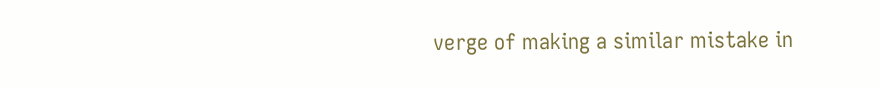verge of making a similar mistake in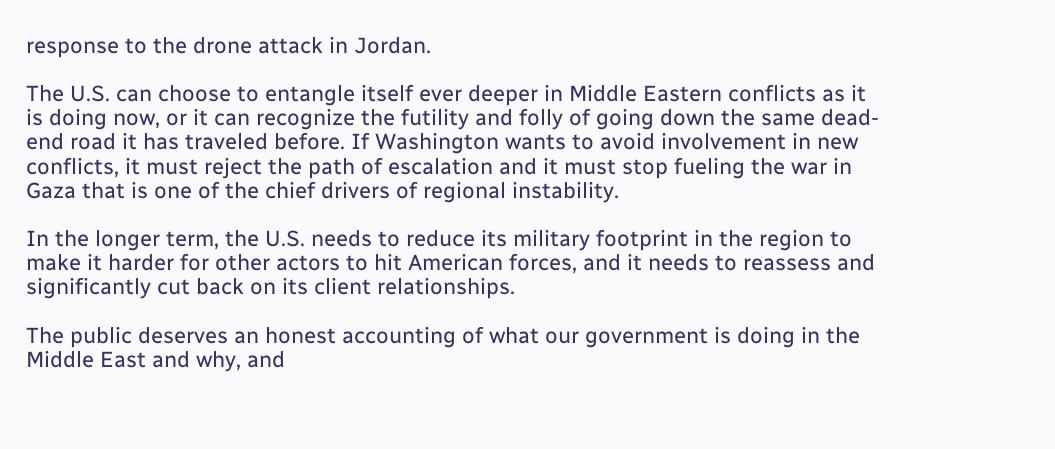response to the drone attack in Jordan.

The U.S. can choose to entangle itself ever deeper in Middle Eastern conflicts as it is doing now, or it can recognize the futility and folly of going down the same dead-end road it has traveled before. If Washington wants to avoid involvement in new conflicts, it must reject the path of escalation and it must stop fueling the war in Gaza that is one of the chief drivers of regional instability.

In the longer term, the U.S. needs to reduce its military footprint in the region to make it harder for other actors to hit American forces, and it needs to reassess and significantly cut back on its client relationships.

The public deserves an honest accounting of what our government is doing in the Middle East and why, and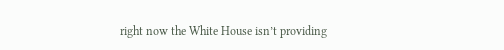right now the White House isn’t providing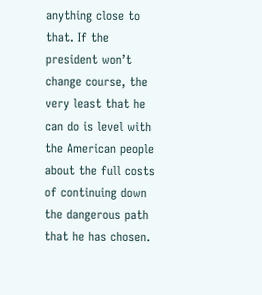anything close to that. If the president won’t change course, the very least that he can do is level with the American people about the full costs of continuing down the dangerous path that he has chosen.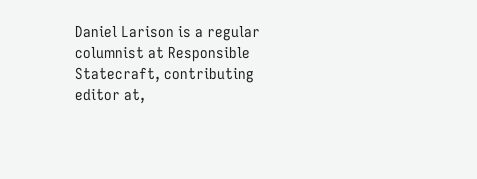Daniel Larison is a regular columnist at Responsible Statecraft, contributing editor at,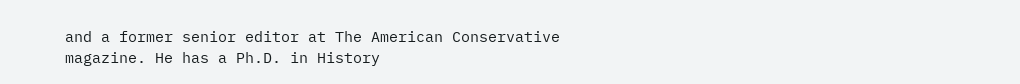and a former senior editor at The American Conservative magazine. He has a Ph.D. in History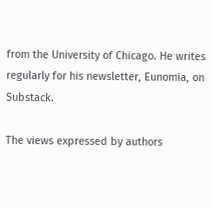from the University of Chicago. He writes regularly for his newsletter, Eunomia, on Substack.

The views expressed by authors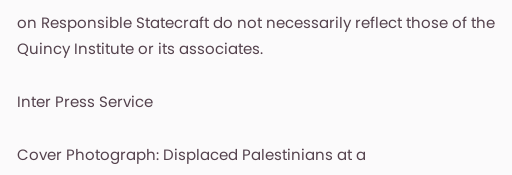on Responsible Statecraft do not necessarily reflect those of the Quincy Institute or its associates.

Inter Press Service

Cover Photograph: Displaced Palestinians at a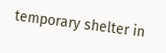temporary shelter in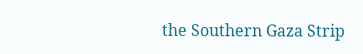the Southern Gaza Strip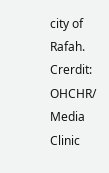city of Rafah. Crerdit: OHCHR/ Media Clinic